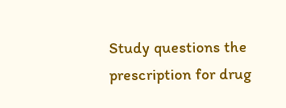Study questions the prescription for drug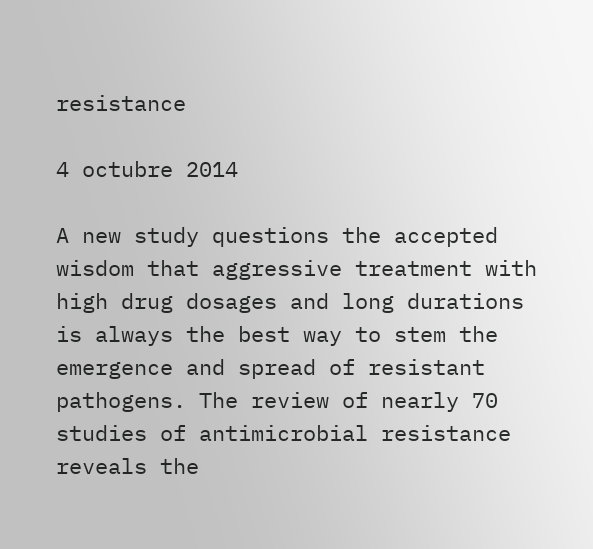resistance

4 octubre 2014

A new study questions the accepted wisdom that aggressive treatment with high drug dosages and long durations is always the best way to stem the emergence and spread of resistant pathogens. The review of nearly 70 studies of antimicrobial resistance reveals the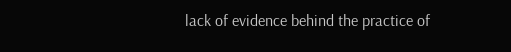lack of evidence behind the practice of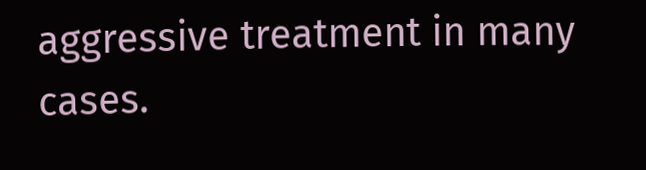aggressive treatment in many cases.